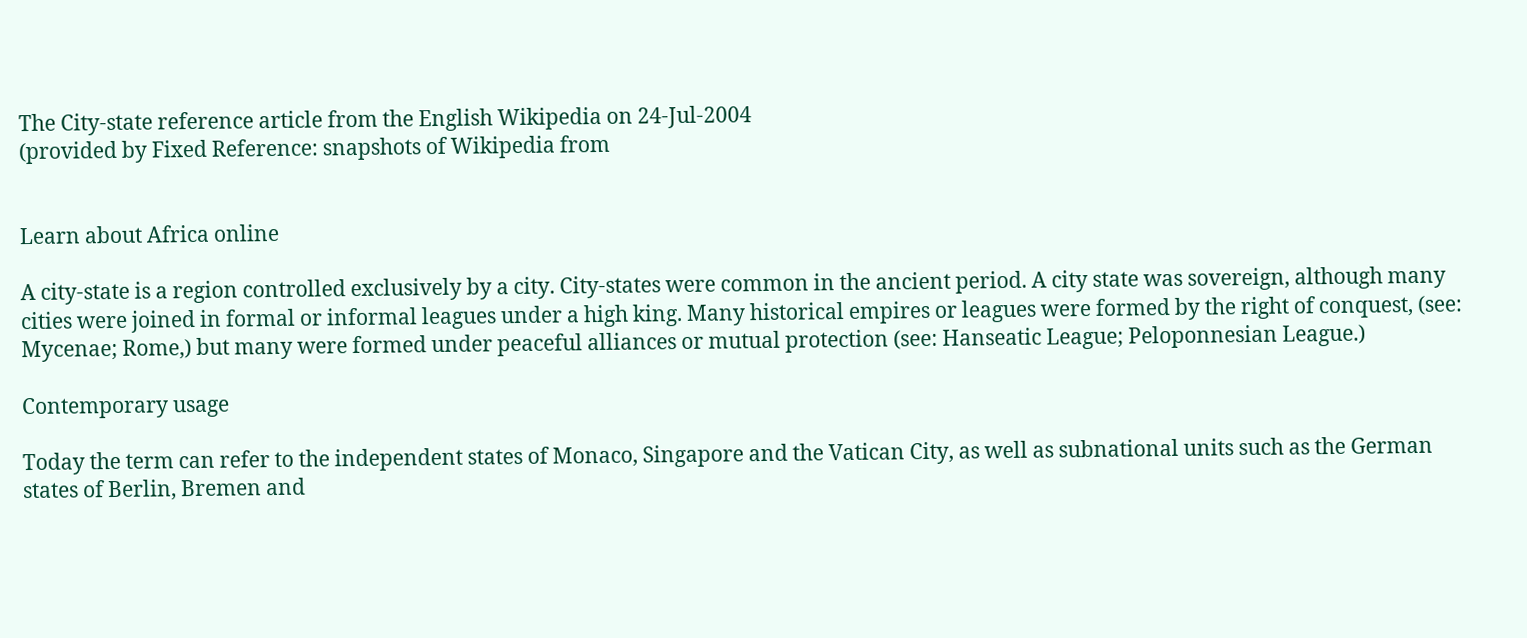The City-state reference article from the English Wikipedia on 24-Jul-2004
(provided by Fixed Reference: snapshots of Wikipedia from


Learn about Africa online

A city-state is a region controlled exclusively by a city. City-states were common in the ancient period. A city state was sovereign, although many cities were joined in formal or informal leagues under a high king. Many historical empires or leagues were formed by the right of conquest, (see: Mycenae; Rome,) but many were formed under peaceful alliances or mutual protection (see: Hanseatic League; Peloponnesian League.)

Contemporary usage

Today the term can refer to the independent states of Monaco, Singapore and the Vatican City, as well as subnational units such as the German states of Berlin, Bremen and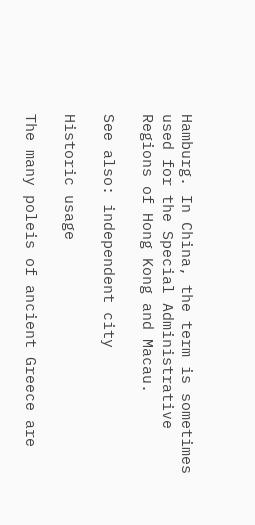Hamburg. In China, the term is sometimes used for the Special Administrative Regions of Hong Kong and Macau.

See also: independent city

Historic usage

The many poleis of ancient Greece are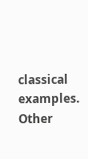classical examples. Other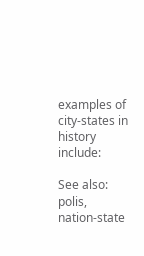examples of city-states in history include:

See also: polis, nation-state